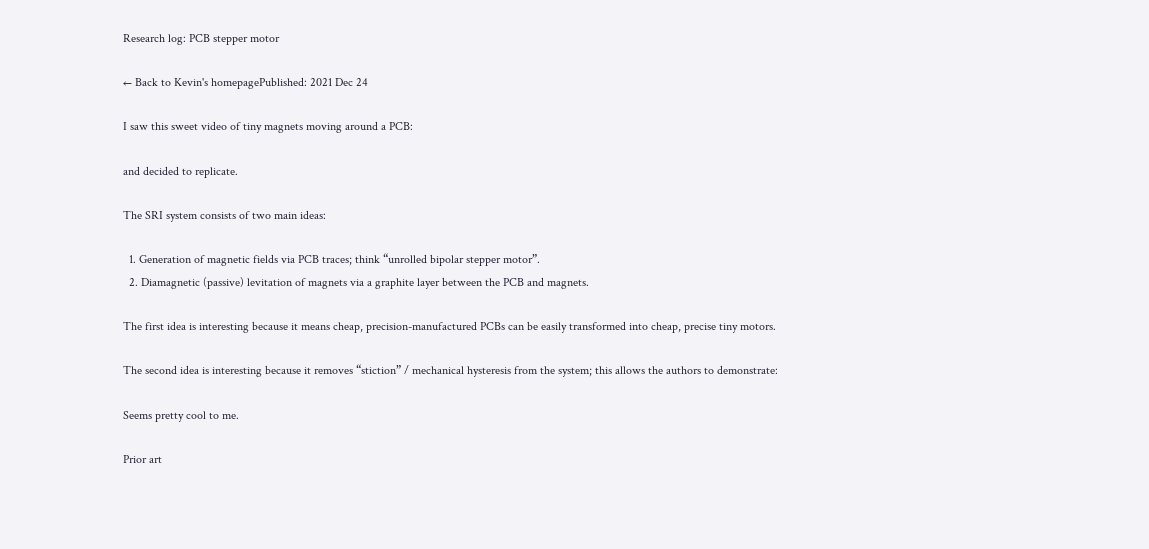Research log: PCB stepper motor

← Back to Kevin's homepagePublished: 2021 Dec 24

I saw this sweet video of tiny magnets moving around a PCB:

and decided to replicate.

The SRI system consists of two main ideas:

  1. Generation of magnetic fields via PCB traces; think “unrolled bipolar stepper motor”.
  2. Diamagnetic (passive) levitation of magnets via a graphite layer between the PCB and magnets.

The first idea is interesting because it means cheap, precision-manufactured PCBs can be easily transformed into cheap, precise tiny motors.

The second idea is interesting because it removes “stiction” / mechanical hysteresis from the system; this allows the authors to demonstrate:

Seems pretty cool to me.

Prior art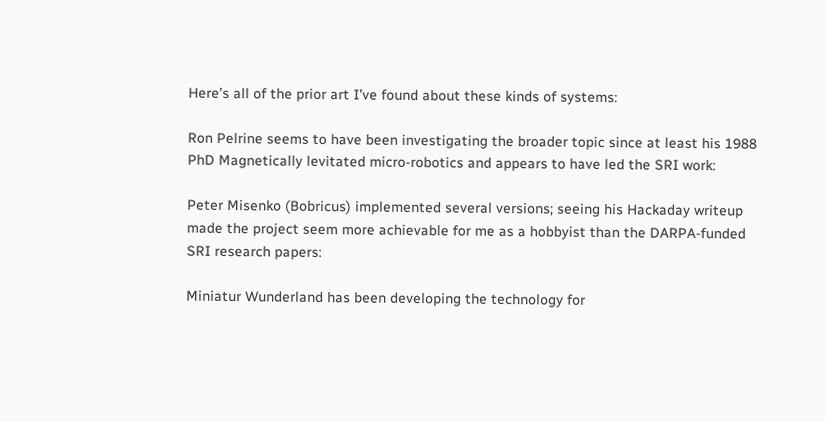Here’s all of the prior art I’ve found about these kinds of systems:

Ron Pelrine seems to have been investigating the broader topic since at least his 1988 PhD Magnetically levitated micro-robotics and appears to have led the SRI work:

Peter Misenko (Bobricus) implemented several versions; seeing his Hackaday writeup made the project seem more achievable for me as a hobbyist than the DARPA-funded SRI research papers:

Miniatur Wunderland has been developing the technology for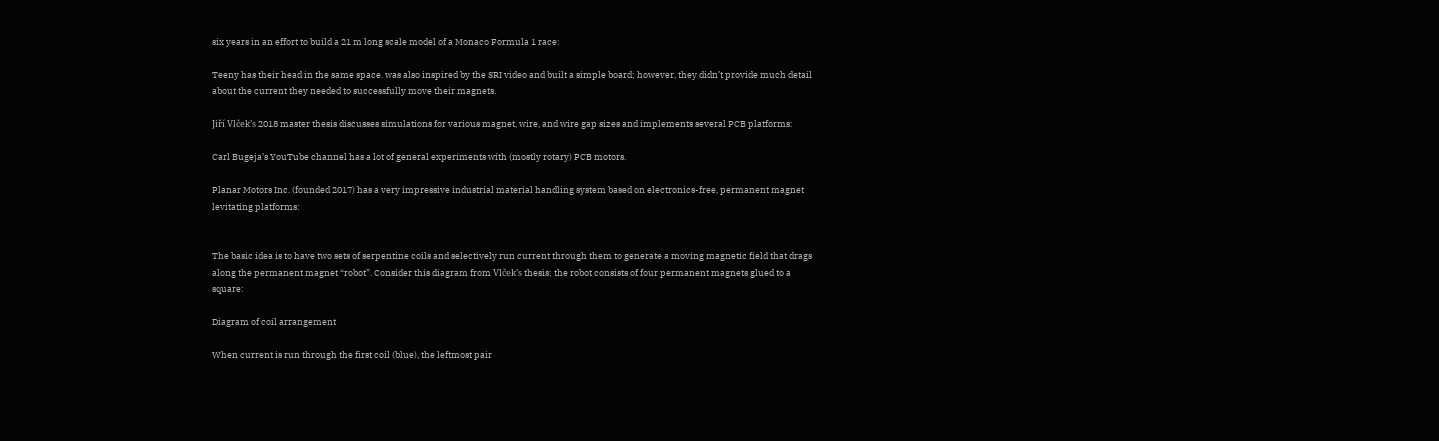six years in an effort to build a 21 m long scale model of a Monaco Formula 1 race:

Teeny has their head in the same space. was also inspired by the SRI video and built a simple board; however, they didn’t provide much detail about the current they needed to successfully move their magnets.

Jiří Vlček’s 2018 master thesis discusses simulations for various magnet, wire, and wire gap sizes and implements several PCB platforms:

Carl Bugeja’s YouTube channel has a lot of general experiments with (mostly rotary) PCB motors.

Planar Motors Inc. (founded 2017) has a very impressive industrial material handling system based on electronics-free, permanent magnet levitating platforms:


The basic idea is to have two sets of serpentine coils and selectively run current through them to generate a moving magnetic field that drags along the permanent magnet “robot”. Consider this diagram from Vlček’s thesis; the robot consists of four permanent magnets glued to a square:

Diagram of coil arrangement

When current is run through the first coil (blue), the leftmost pair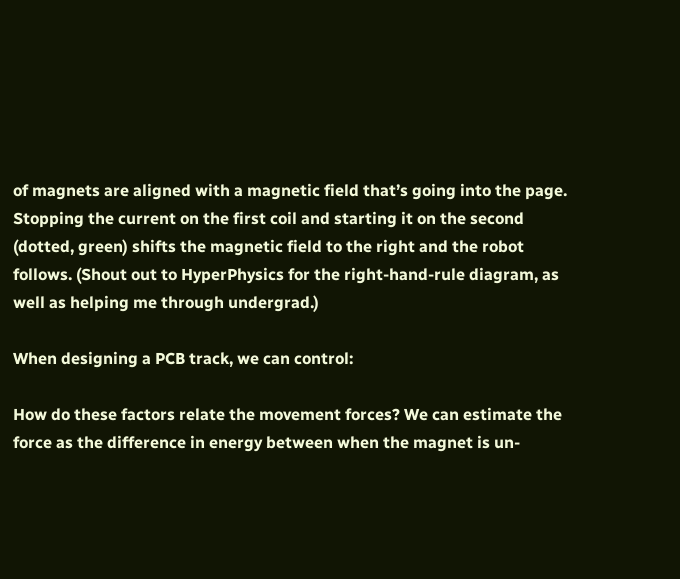of magnets are aligned with a magnetic field that’s going into the page. Stopping the current on the first coil and starting it on the second (dotted, green) shifts the magnetic field to the right and the robot follows. (Shout out to HyperPhysics for the right-hand-rule diagram, as well as helping me through undergrad.)

When designing a PCB track, we can control:

How do these factors relate the movement forces? We can estimate the force as the difference in energy between when the magnet is un-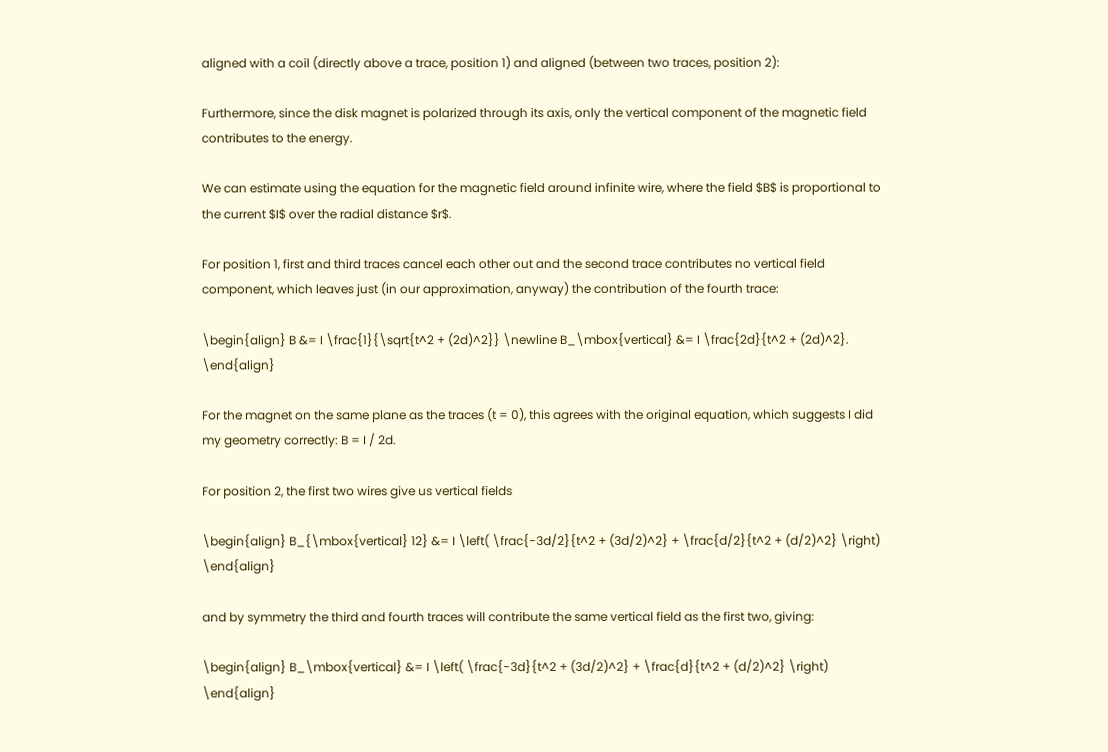aligned with a coil (directly above a trace, position 1) and aligned (between two traces, position 2):

Furthermore, since the disk magnet is polarized through its axis, only the vertical component of the magnetic field contributes to the energy.

We can estimate using the equation for the magnetic field around infinite wire, where the field $B$ is proportional to the current $I$ over the radial distance $r$.

For position 1, first and third traces cancel each other out and the second trace contributes no vertical field component, which leaves just (in our approximation, anyway) the contribution of the fourth trace:

\begin{align} B &= I \frac{1}{\sqrt{t^2 + (2d)^2}} \newline B_\mbox{vertical} &= I \frac{2d}{t^2 + (2d)^2}. \end{align}

For the magnet on the same plane as the traces (t = 0), this agrees with the original equation, which suggests I did my geometry correctly: B = I / 2d.

For position 2, the first two wires give us vertical fields

\begin{align} B_{\mbox{vertical} 12} &= I \left( \frac{-3d/2}{t^2 + (3d/2)^2} + \frac{d/2}{t^2 + (d/2)^2} \right) \end{align}

and by symmetry the third and fourth traces will contribute the same vertical field as the first two, giving:

\begin{align} B_\mbox{vertical} &= I \left( \frac{-3d}{t^2 + (3d/2)^2} + \frac{d}{t^2 + (d/2)^2} \right) \end{align}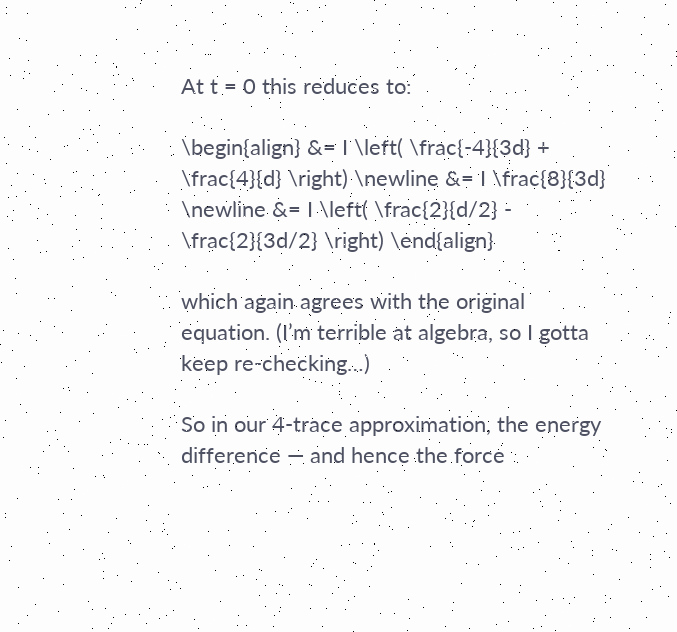At t = 0 this reduces to:

\begin{align} &= I \left( \frac{-4}{3d} + \frac{4}{d} \right) \newline &= I \frac{8}{3d} \newline &= I \left( \frac{2}{d/2} - \frac{2}{3d/2} \right) \end{align}

which again agrees with the original equation. (I’m terrible at algebra, so I gotta keep re-checking…)

So in our 4-trace approximation, the energy difference — and hence the force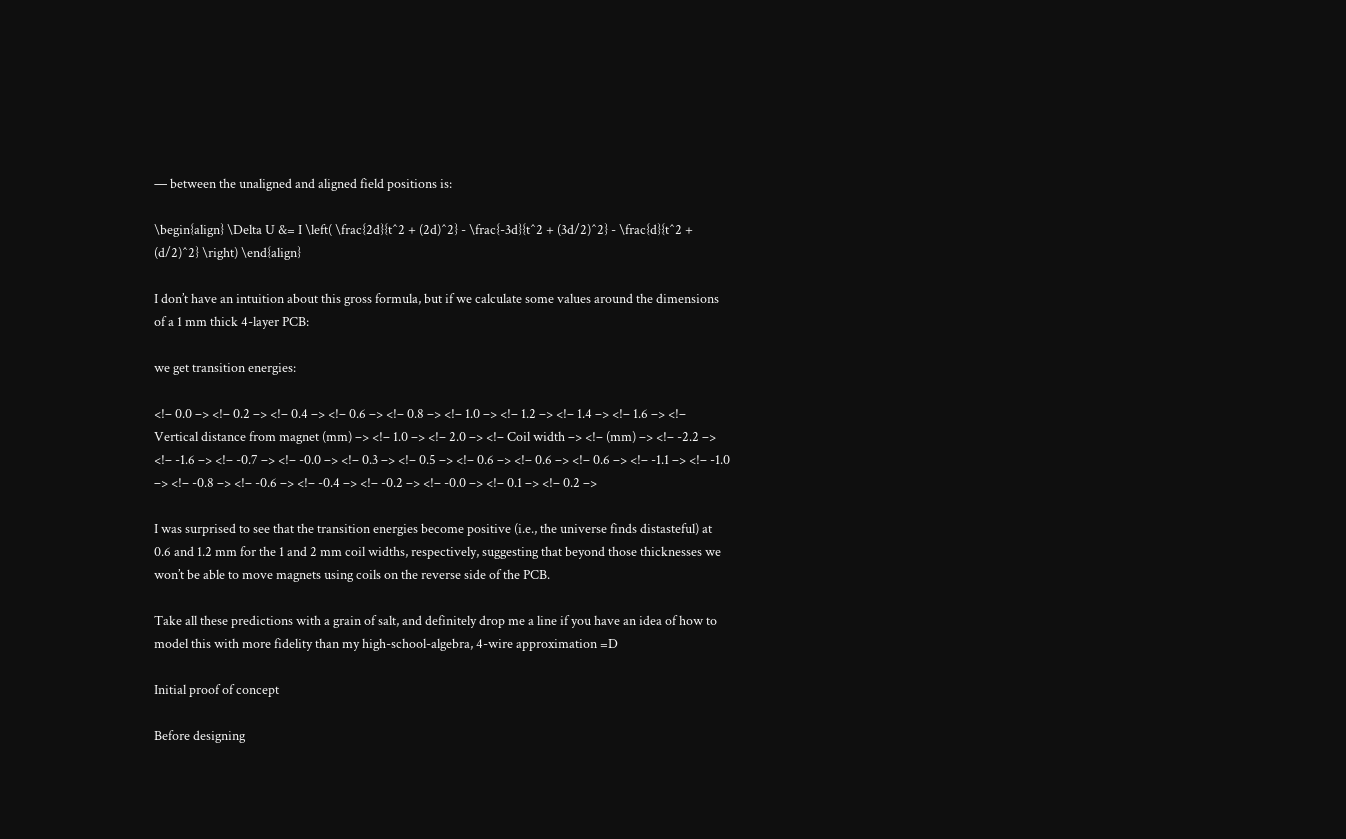— between the unaligned and aligned field positions is:

\begin{align} \Delta U &= I \left( \frac{2d}{t^2 + (2d)^2} - \frac{-3d}{t^2 + (3d/2)^2} - \frac{d}{t^2 + (d/2)^2} \right) \end{align}

I don’t have an intuition about this gross formula, but if we calculate some values around the dimensions of a 1 mm thick 4-layer PCB:

we get transition energies:

<!– 0.0 –> <!– 0.2 –> <!– 0.4 –> <!– 0.6 –> <!– 0.8 –> <!– 1.0 –> <!– 1.2 –> <!– 1.4 –> <!– 1.6 –> <!– Vertical distance from magnet (mm) –> <!– 1.0 –> <!– 2.0 –> <!– Coil width –> <!– (mm) –> <!– -2.2 –> <!– -1.6 –> <!– -0.7 –> <!– -0.0 –> <!– 0.3 –> <!– 0.5 –> <!– 0.6 –> <!– 0.6 –> <!– 0.6 –> <!– -1.1 –> <!– -1.0 –> <!– -0.8 –> <!– -0.6 –> <!– -0.4 –> <!– -0.2 –> <!– -0.0 –> <!– 0.1 –> <!– 0.2 –>

I was surprised to see that the transition energies become positive (i.e., the universe finds distasteful) at 0.6 and 1.2 mm for the 1 and 2 mm coil widths, respectively, suggesting that beyond those thicknesses we won’t be able to move magnets using coils on the reverse side of the PCB.

Take all these predictions with a grain of salt, and definitely drop me a line if you have an idea of how to model this with more fidelity than my high-school-algebra, 4-wire approximation =D

Initial proof of concept

Before designing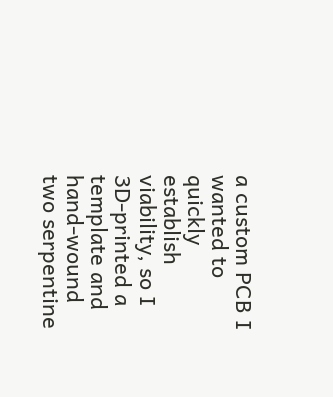a custom PCB I wanted to quickly establish viability, so I 3D-printed a template and hand-wound two serpentine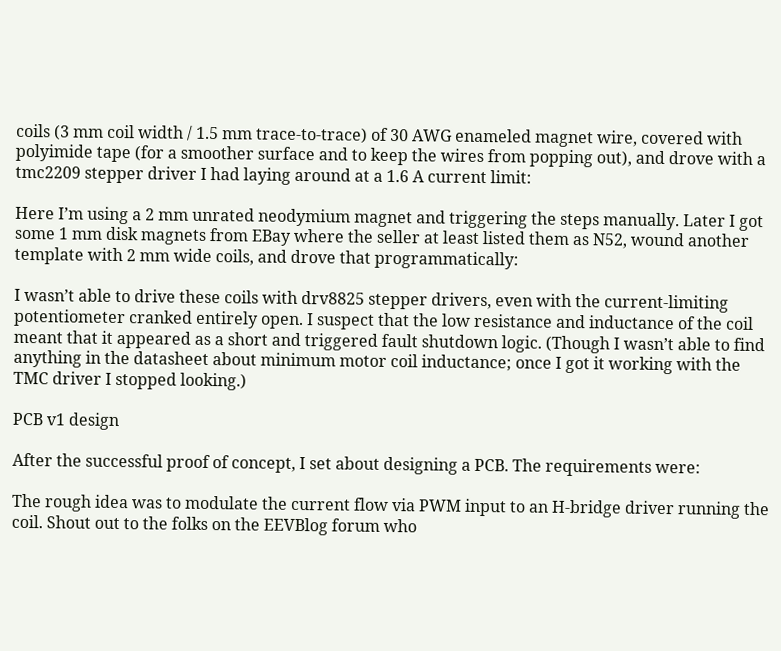coils (3 mm coil width / 1.5 mm trace-to-trace) of 30 AWG enameled magnet wire, covered with polyimide tape (for a smoother surface and to keep the wires from popping out), and drove with a tmc2209 stepper driver I had laying around at a 1.6 A current limit:

Here I’m using a 2 mm unrated neodymium magnet and triggering the steps manually. Later I got some 1 mm disk magnets from EBay where the seller at least listed them as N52, wound another template with 2 mm wide coils, and drove that programmatically:

I wasn’t able to drive these coils with drv8825 stepper drivers, even with the current-limiting potentiometer cranked entirely open. I suspect that the low resistance and inductance of the coil meant that it appeared as a short and triggered fault shutdown logic. (Though I wasn’t able to find anything in the datasheet about minimum motor coil inductance; once I got it working with the TMC driver I stopped looking.)

PCB v1 design

After the successful proof of concept, I set about designing a PCB. The requirements were:

The rough idea was to modulate the current flow via PWM input to an H-bridge driver running the coil. Shout out to the folks on the EEVBlog forum who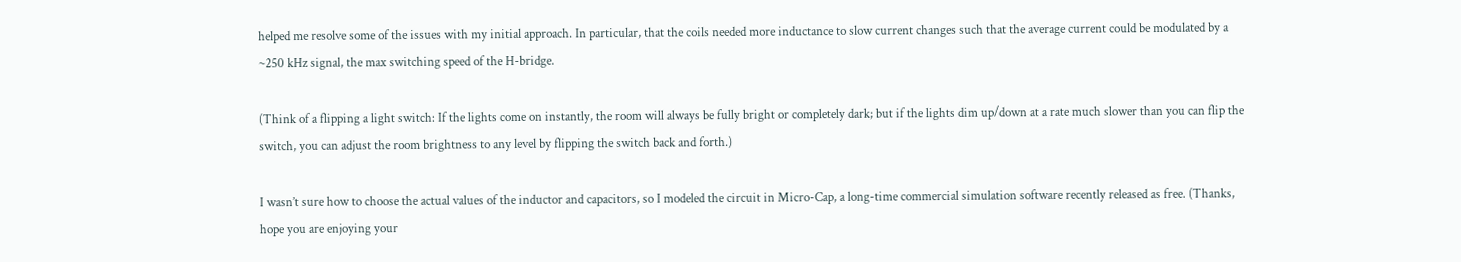helped me resolve some of the issues with my initial approach. In particular, that the coils needed more inductance to slow current changes such that the average current could be modulated by a ~250 kHz signal, the max switching speed of the H-bridge.

(Think of a flipping a light switch: If the lights come on instantly, the room will always be fully bright or completely dark; but if the lights dim up/down at a rate much slower than you can flip the switch, you can adjust the room brightness to any level by flipping the switch back and forth.)

I wasn’t sure how to choose the actual values of the inductor and capacitors, so I modeled the circuit in Micro-Cap, a long-time commercial simulation software recently released as free. (Thanks, hope you are enjoying your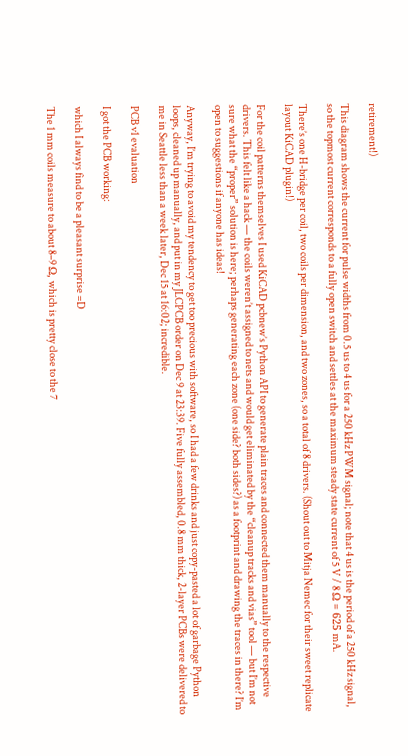retirement!)

This diagram shows the current for pulse widths from 0.5 us to 4 us for a 250 kHz PWM signal; note that 4 us is the period of a 250 kHz signal, so the topmost current corresponds to a fully open switch and settles at the maximum steady state current of 5 V / 8 Ω = 625 mA.

There’s one H-bridge per coil, two coils per dimension, and two zones, so a total of 8 drivers. (Shout out to Mitja Nemec for their sweet replicate layout KiCAD plugin!)

For the coil patterns themselves I used KiCAD pcbnew’s Python API to generate plain traces and connected them manually to the respective drivers. This felt like a hack — the coils weren’t assigned to nets and would get eliminated by the “cleanup tracks and vias” tool — but I’m not sure what the “proper” solution is here; perhaps generating each zone (one side? both sides?) as a footprint and drawing the traces in there? I’m open to suggestions if anyone has ideas!

Anyway, I’m trying to avoid my tendency to get too precious with software, so I had a few drinks and just copy-pasted a lot of garbage Python loops, cleaned up manually, and put in my JLCPCB order on Dec 9 at 23:39. Five fully assembled, 0.8 mm thick, 2-layer PCBs were delivered to me in Seattle less than a week later, Dec 15 at 16:02; incredible.

PCB v1 evaluation

I got the PCB working:

which I always find to be a pleasant surprise =D

The 1 mm coils measure to about 8–9 Ω, which is pretty close to the 7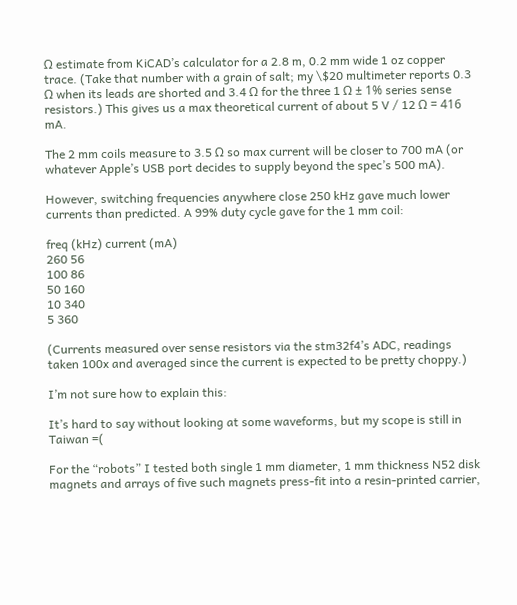Ω estimate from KiCAD’s calculator for a 2.8 m, 0.2 mm wide 1 oz copper trace. (Take that number with a grain of salt; my \$20 multimeter reports 0.3 Ω when its leads are shorted and 3.4 Ω for the three 1 Ω ± 1% series sense resistors.) This gives us a max theoretical current of about 5 V / 12 Ω = 416 mA.

The 2 mm coils measure to 3.5 Ω so max current will be closer to 700 mA (or whatever Apple’s USB port decides to supply beyond the spec’s 500 mA).

However, switching frequencies anywhere close 250 kHz gave much lower currents than predicted. A 99% duty cycle gave for the 1 mm coil:

freq (kHz) current (mA)
260 56
100 86
50 160
10 340
5 360

(Currents measured over sense resistors via the stm32f4’s ADC, readings taken 100x and averaged since the current is expected to be pretty choppy.)

I’m not sure how to explain this:

It’s hard to say without looking at some waveforms, but my scope is still in Taiwan =(

For the “robots” I tested both single 1 mm diameter, 1 mm thickness N52 disk magnets and arrays of five such magnets press-fit into a resin-printed carrier,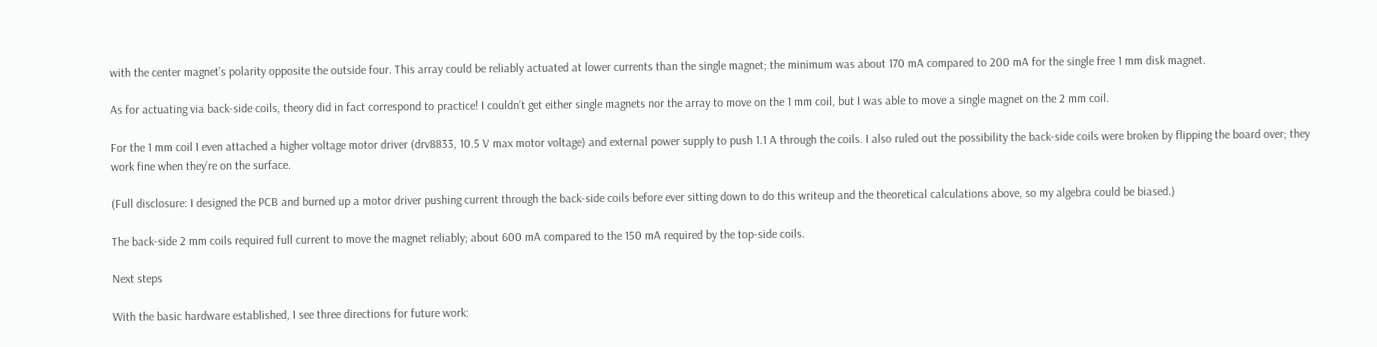with the center magnet’s polarity opposite the outside four. This array could be reliably actuated at lower currents than the single magnet; the minimum was about 170 mA compared to 200 mA for the single free 1 mm disk magnet.

As for actuating via back-side coils, theory did in fact correspond to practice! I couldn’t get either single magnets nor the array to move on the 1 mm coil, but I was able to move a single magnet on the 2 mm coil.

For the 1 mm coil I even attached a higher voltage motor driver (drv8833, 10.5 V max motor voltage) and external power supply to push 1.1 A through the coils. I also ruled out the possibility the back-side coils were broken by flipping the board over; they work fine when they’re on the surface.

(Full disclosure: I designed the PCB and burned up a motor driver pushing current through the back-side coils before ever sitting down to do this writeup and the theoretical calculations above, so my algebra could be biased.)

The back-side 2 mm coils required full current to move the magnet reliably; about 600 mA compared to the 150 mA required by the top-side coils.

Next steps

With the basic hardware established, I see three directions for future work: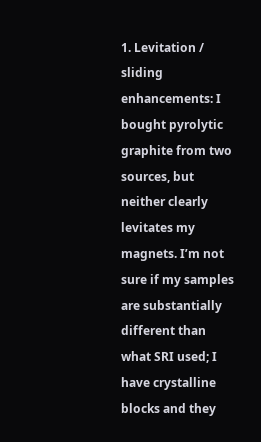1. Levitation / sliding enhancements: I bought pyrolytic graphite from two sources, but neither clearly levitates my magnets. I’m not sure if my samples are substantially different than what SRI used; I have crystalline blocks and they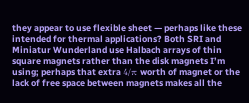they appear to use flexible sheet — perhaps like these intended for thermal applications? Both SRI and Miniatur Wunderland use Halbach arrays of thin square magnets rather than the disk magnets I’m using; perhaps that extra 4/π worth of magnet or the lack of free space between magnets makes all the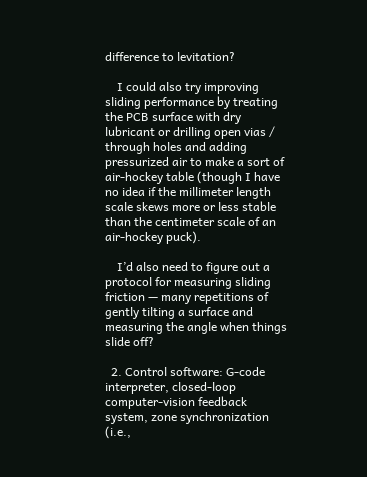difference to levitation?

    I could also try improving sliding performance by treating the PCB surface with dry lubricant or drilling open vias / through holes and adding pressurized air to make a sort of air-hockey table (though I have no idea if the millimeter length scale skews more or less stable than the centimeter scale of an air-hockey puck).

    I’d also need to figure out a protocol for measuring sliding friction — many repetitions of gently tilting a surface and measuring the angle when things slide off?

  2. Control software: G-code interpreter, closed-loop computer-vision feedback system, zone synchronization (i.e.,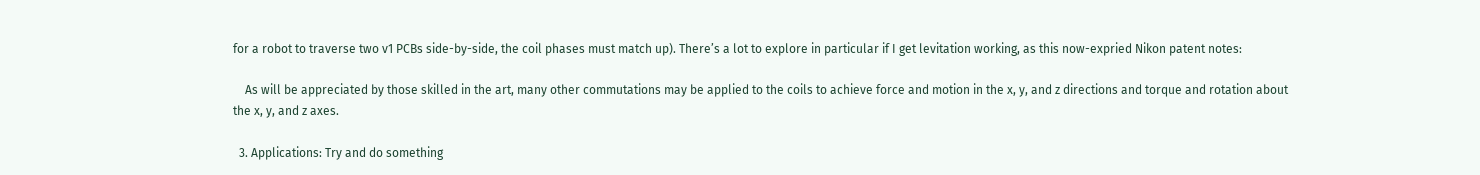for a robot to traverse two v1 PCBs side-by-side, the coil phases must match up). There’s a lot to explore in particular if I get levitation working, as this now-expried Nikon patent notes:

    As will be appreciated by those skilled in the art, many other commutations may be applied to the coils to achieve force and motion in the x, y, and z directions and torque and rotation about the x, y, and z axes.

  3. Applications: Try and do something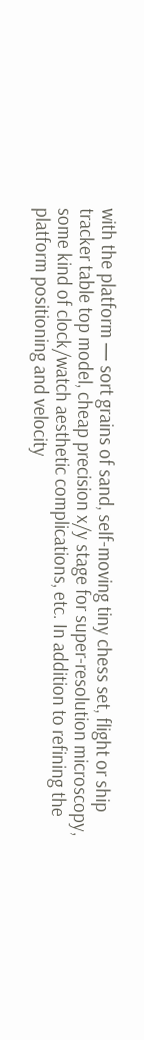with the platform — sort grains of sand, self-moving tiny chess set, flight or ship tracker table top model, cheap precision x/y stage for super-resolution microscopy, some kind of clock/watch aesthetic complications, etc. In addition to refining the platform positioning and velocity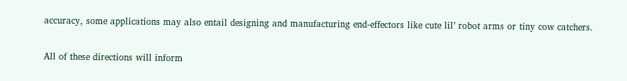accuracy, some applications may also entail designing and manufacturing end-effectors like cute lil’ robot arms or tiny cow catchers.

All of these directions will inform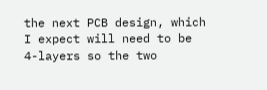the next PCB design, which I expect will need to be 4-layers so the two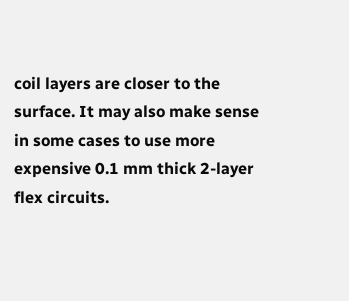coil layers are closer to the surface. It may also make sense in some cases to use more expensive 0.1 mm thick 2-layer flex circuits.